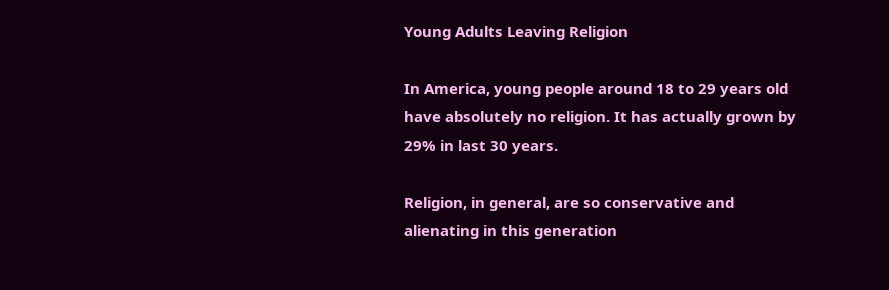Young Adults Leaving Religion

In America, young people around 18 to 29 years old have absolutely no religion. It has actually grown by 29% in last 30 years.

Religion, in general, are so conservative and alienating in this generation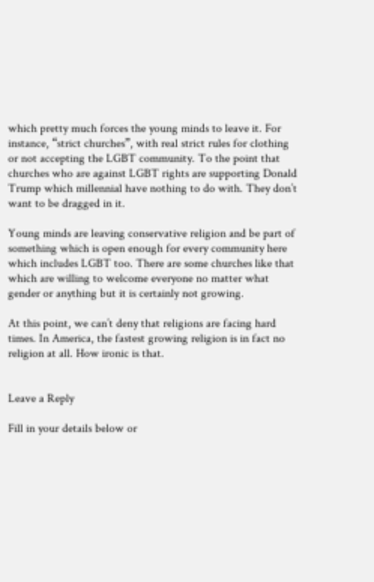which pretty much forces the young minds to leave it. For instance, “strict churches”, with real strict rules for clothing or not accepting the LGBT community. To the point that churches who are against LGBT rights are supporting Donald Trump which millennial have nothing to do with. They don’t want to be dragged in it.

Young minds are leaving conservative religion and be part of something which is open enough for every community here which includes LGBT too. There are some churches like that which are willing to welcome everyone no matter what gender or anything but it is certainly not growing.

At this point, we can’t deny that religions are facing hard times. In America, the fastest growing religion is in fact no religion at all. How ironic is that.


Leave a Reply

Fill in your details below or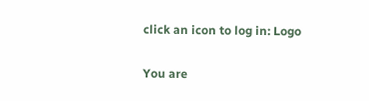click an icon to log in: Logo

You are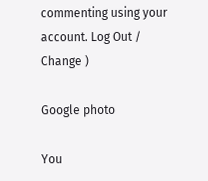commenting using your account. Log Out /  Change )

Google photo

You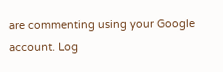are commenting using your Google account. Log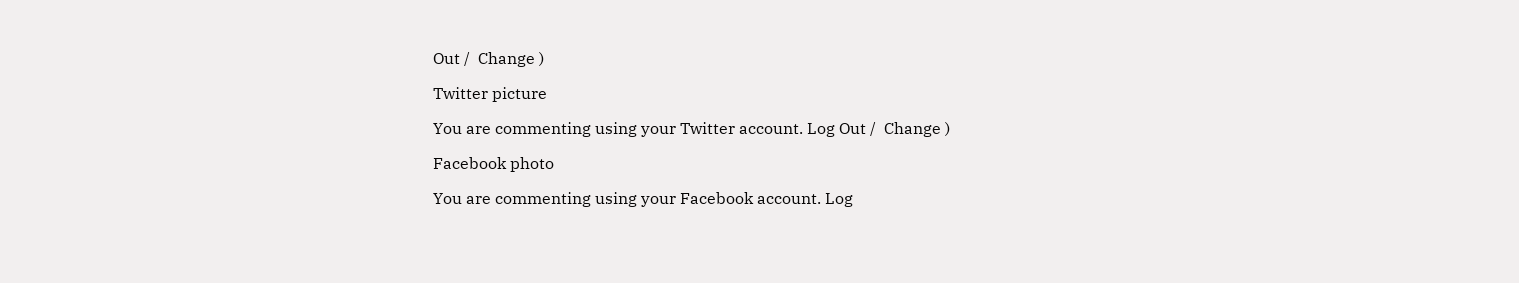Out /  Change )

Twitter picture

You are commenting using your Twitter account. Log Out /  Change )

Facebook photo

You are commenting using your Facebook account. Log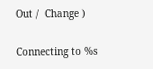Out /  Change )

Connecting to %s